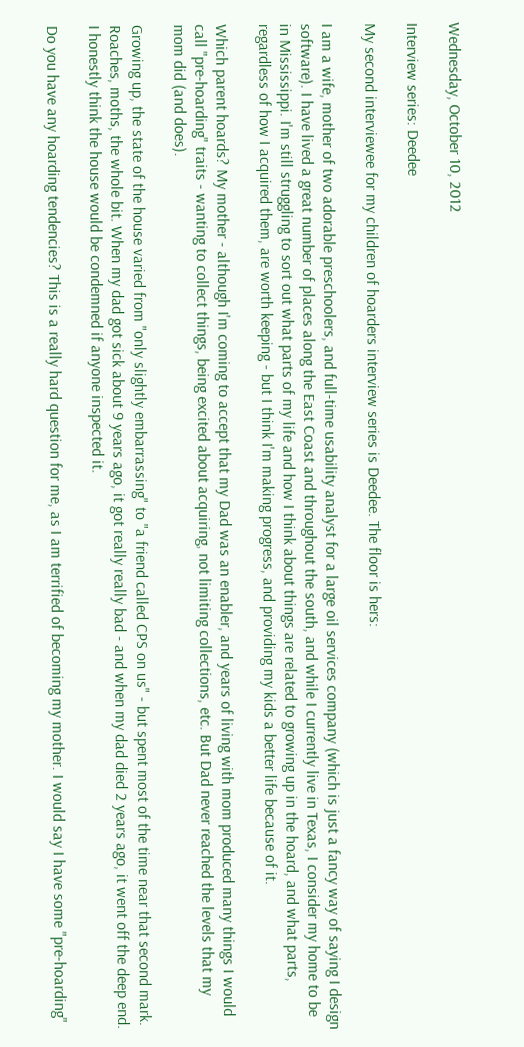Wednesday, October 10, 2012

Interview series: Deedee

My second interviewee for my children of hoarders interview series is Deedee. The floor is hers:

I am a wife, mother of two adorable preschoolers, and full-time usability analyst for a large oil services company (which is just a fancy way of saying I design software). I have lived a great number of places along the East Coast and throughout the south, and while I currently live in Texas, I consider my home to be in Mississippi. I'm still struggling to sort out what parts of my life and how I think about things are related to growing up in the hoard, and what parts, regardless of how I acquired them, are worth keeping - but I think I'm making progress, and providing my kids a better life because of it.

Which parent hoards? My mother - although I'm coming to accept that my Dad was an enabler, and years of living with mom produced many things I would call "pre-hoarding" traits - wanting to collect things, being excited about acquiring, not limiting collections, etc. But Dad never reached the levels that my mom did (and does).

Growing up, the state of the house varied from "only slightly embarrassing" to "a friend called CPS on us" - but spent most of the time near that second mark. Roaches, moths, the whole bit. When my dad got sick about 9 years ago, it got really really bad - and when my dad died 2 years ago, it went off the deep end. I honestly think the house would be condemned if anyone inspected it.

Do you have any hoarding tendencies? This is a really hard question for me, as I am terrified of becoming my mother. I would say I have some "pre-hoarding"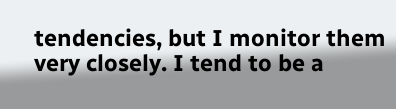tendencies, but I monitor them very closely. I tend to be a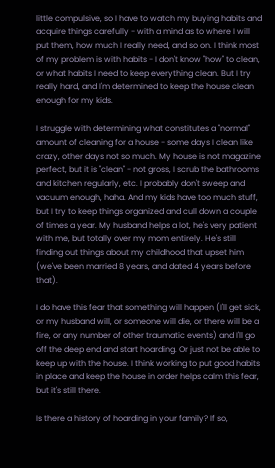little compulsive, so I have to watch my buying habits and acquire things carefully - with a mind as to where I will put them, how much I really need, and so on. I think most of my problem is with habits - I don't know "how" to clean, or what habits I need to keep everything clean. But I try really hard, and I'm determined to keep the house clean enough for my kids.

I struggle with determining what constitutes a "normal" amount of cleaning for a house - some days I clean like crazy, other days not so much. My house is not magazine perfect, but it is "clean" - not gross, I scrub the bathrooms and kitchen regularly, etc. I probably don't sweep and vacuum enough, haha. And my kids have too much stuff, but I try to keep things organized and cull down a couple of times a year. My husband helps a lot, he's very patient with me, but totally over my mom entirely. He's still finding out things about my childhood that upset him (we've been married 8 years, and dated 4 years before that).

I do have this fear that something will happen (I'll get sick, or my husband will, or someone will die, or there will be a fire, or any number of other traumatic events) and I'll go off the deep end and start hoarding. Or just not be able to keep up with the house. I think working to put good habits in place and keep the house in order helps calm this fear, but it's still there.

Is there a history of hoarding in your family? If so,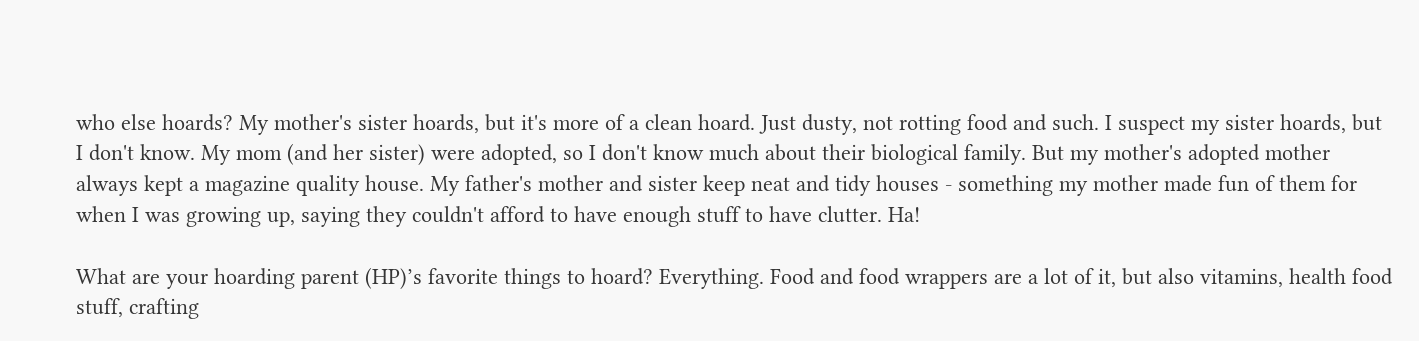who else hoards? My mother's sister hoards, but it's more of a clean hoard. Just dusty, not rotting food and such. I suspect my sister hoards, but I don't know. My mom (and her sister) were adopted, so I don't know much about their biological family. But my mother's adopted mother always kept a magazine quality house. My father's mother and sister keep neat and tidy houses - something my mother made fun of them for when I was growing up, saying they couldn't afford to have enough stuff to have clutter. Ha!

What are your hoarding parent (HP)’s favorite things to hoard? Everything. Food and food wrappers are a lot of it, but also vitamins, health food stuff, crafting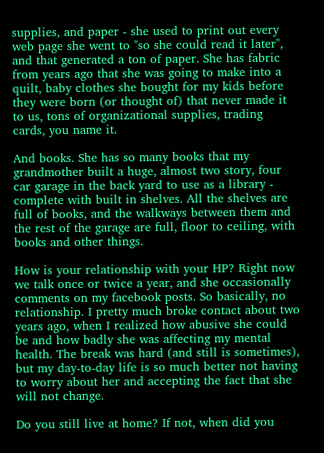supplies, and paper - she used to print out every web page she went to "so she could read it later", and that generated a ton of paper. She has fabric from years ago that she was going to make into a quilt, baby clothes she bought for my kids before they were born (or thought of) that never made it to us, tons of organizational supplies, trading cards, you name it.

And books. She has so many books that my grandmother built a huge, almost two story, four car garage in the back yard to use as a library - complete with built in shelves. All the shelves are full of books, and the walkways between them and the rest of the garage are full, floor to ceiling, with books and other things.

How is your relationship with your HP? Right now we talk once or twice a year, and she occasionally comments on my facebook posts. So basically, no relationship. I pretty much broke contact about two years ago, when I realized how abusive she could be and how badly she was affecting my mental health. The break was hard (and still is sometimes), but my day-to-day life is so much better not having to worry about her and accepting the fact that she will not change.

Do you still live at home? If not, when did you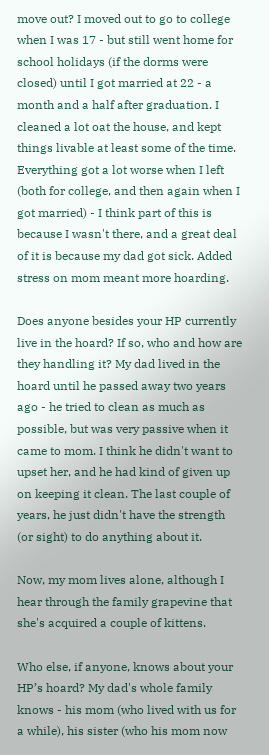move out? I moved out to go to college when I was 17 - but still went home for school holidays (if the dorms were closed) until I got married at 22 - a month and a half after graduation. I cleaned a lot oat the house, and kept things livable at least some of the time. Everything got a lot worse when I left (both for college, and then again when I got married) - I think part of this is because I wasn't there, and a great deal of it is because my dad got sick. Added stress on mom meant more hoarding.

Does anyone besides your HP currently live in the hoard? If so, who and how are they handling it? My dad lived in the hoard until he passed away two years ago - he tried to clean as much as possible, but was very passive when it came to mom. I think he didn't want to upset her, and he had kind of given up on keeping it clean. The last couple of years, he just didn't have the strength (or sight) to do anything about it.

Now, my mom lives alone, although I hear through the family grapevine that she's acquired a couple of kittens.

Who else, if anyone, knows about your HP’s hoard? My dad's whole family knows - his mom (who lived with us for a while), his sister (who his mom now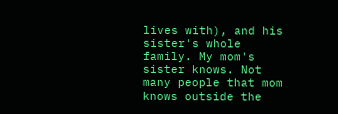lives with), and his sister's whole family. My mom's sister knows. Not many people that mom knows outside the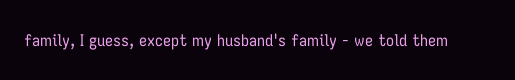family, I guess, except my husband's family - we told them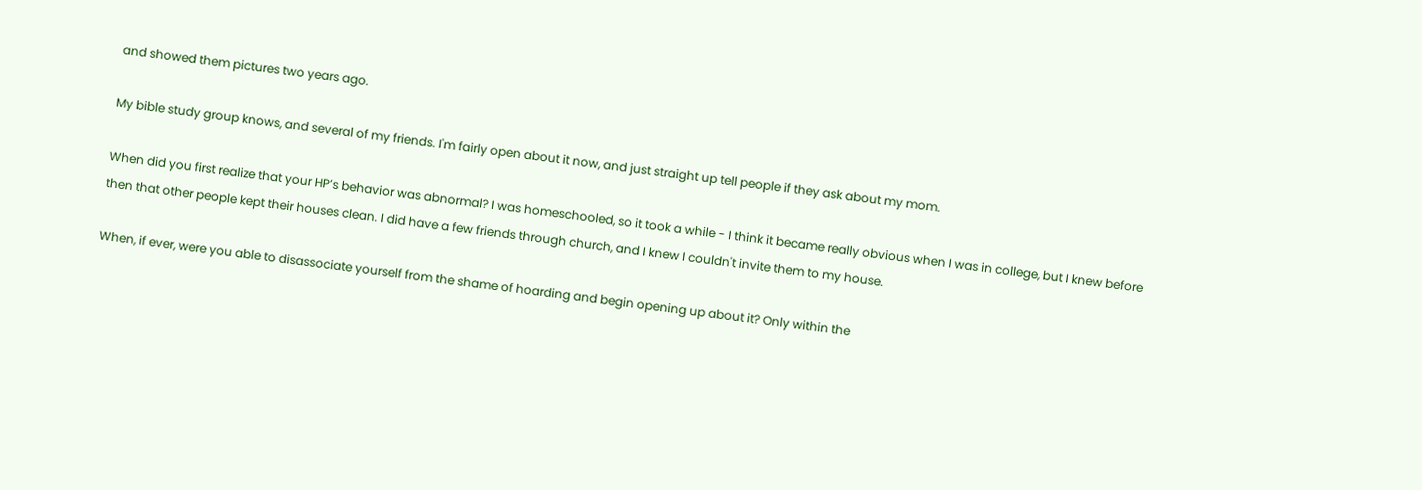and showed them pictures two years ago.

My bible study group knows, and several of my friends. I'm fairly open about it now, and just straight up tell people if they ask about my mom.

When did you first realize that your HP’s behavior was abnormal? I was homeschooled, so it took a while - I think it became really obvious when I was in college, but I knew before then that other people kept their houses clean. I did have a few friends through church, and I knew I couldn't invite them to my house.

When, if ever, were you able to disassociate yourself from the shame of hoarding and begin opening up about it? Only within the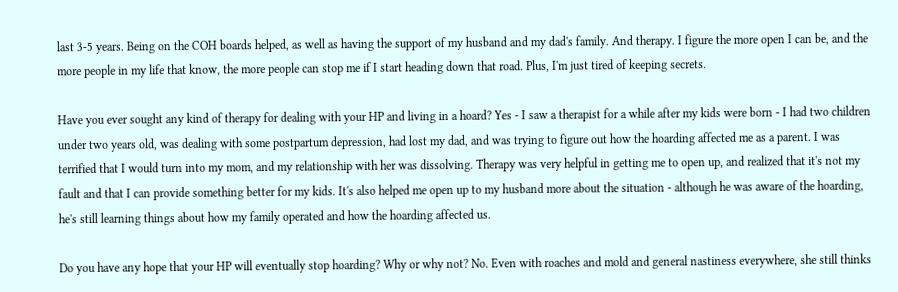last 3-5 years. Being on the COH boards helped, as well as having the support of my husband and my dad's family. And therapy. I figure the more open I can be, and the more people in my life that know, the more people can stop me if I start heading down that road. Plus, I'm just tired of keeping secrets.

Have you ever sought any kind of therapy for dealing with your HP and living in a hoard? Yes - I saw a therapist for a while after my kids were born - I had two children under two years old, was dealing with some postpartum depression, had lost my dad, and was trying to figure out how the hoarding affected me as a parent. I was terrified that I would turn into my mom, and my relationship with her was dissolving. Therapy was very helpful in getting me to open up, and realized that it's not my fault and that I can provide something better for my kids. It's also helped me open up to my husband more about the situation - although he was aware of the hoarding, he's still learning things about how my family operated and how the hoarding affected us.

Do you have any hope that your HP will eventually stop hoarding? Why or why not? No. Even with roaches and mold and general nastiness everywhere, she still thinks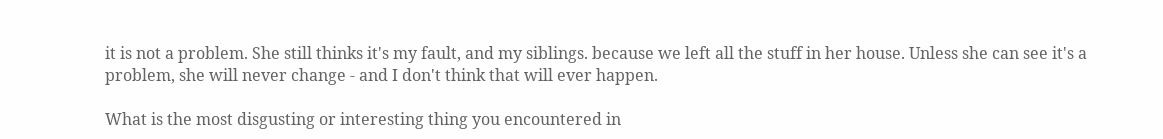it is not a problem. She still thinks it's my fault, and my siblings. because we left all the stuff in her house. Unless she can see it's a problem, she will never change - and I don't think that will ever happen.

What is the most disgusting or interesting thing you encountered in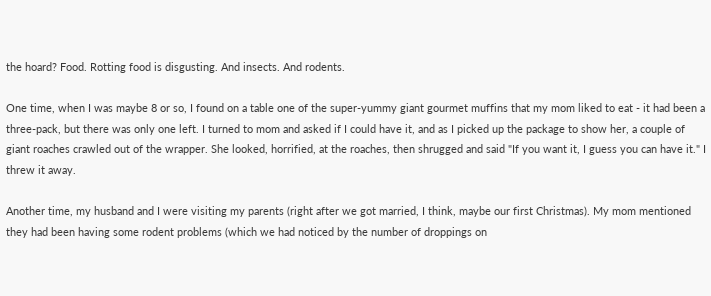the hoard? Food. Rotting food is disgusting. And insects. And rodents.

One time, when I was maybe 8 or so, I found on a table one of the super-yummy giant gourmet muffins that my mom liked to eat - it had been a three-pack, but there was only one left. I turned to mom and asked if I could have it, and as I picked up the package to show her, a couple of giant roaches crawled out of the wrapper. She looked, horrified, at the roaches, then shrugged and said "If you want it, I guess you can have it." I threw it away.

Another time, my husband and I were visiting my parents (right after we got married, I think, maybe our first Christmas). My mom mentioned they had been having some rodent problems (which we had noticed by the number of droppings on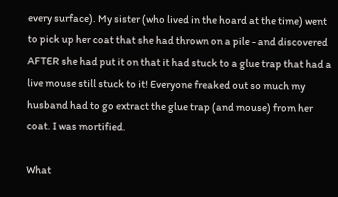every surface). My sister (who lived in the hoard at the time) went to pick up her coat that she had thrown on a pile - and discovered AFTER she had put it on that it had stuck to a glue trap that had a live mouse still stuck to it! Everyone freaked out so much my husband had to go extract the glue trap (and mouse) from her coat. I was mortified.

What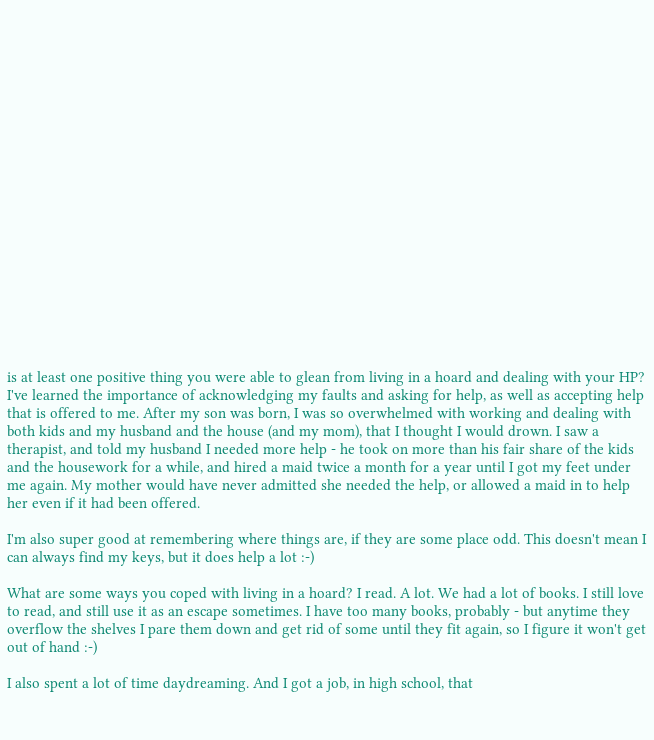is at least one positive thing you were able to glean from living in a hoard and dealing with your HP? I've learned the importance of acknowledging my faults and asking for help, as well as accepting help that is offered to me. After my son was born, I was so overwhelmed with working and dealing with both kids and my husband and the house (and my mom), that I thought I would drown. I saw a therapist, and told my husband I needed more help - he took on more than his fair share of the kids and the housework for a while, and hired a maid twice a month for a year until I got my feet under me again. My mother would have never admitted she needed the help, or allowed a maid in to help her even if it had been offered.

I'm also super good at remembering where things are, if they are some place odd. This doesn't mean I can always find my keys, but it does help a lot :-)

What are some ways you coped with living in a hoard? I read. A lot. We had a lot of books. I still love to read, and still use it as an escape sometimes. I have too many books, probably - but anytime they overflow the shelves I pare them down and get rid of some until they fit again, so I figure it won't get out of hand :-)

I also spent a lot of time daydreaming. And I got a job, in high school, that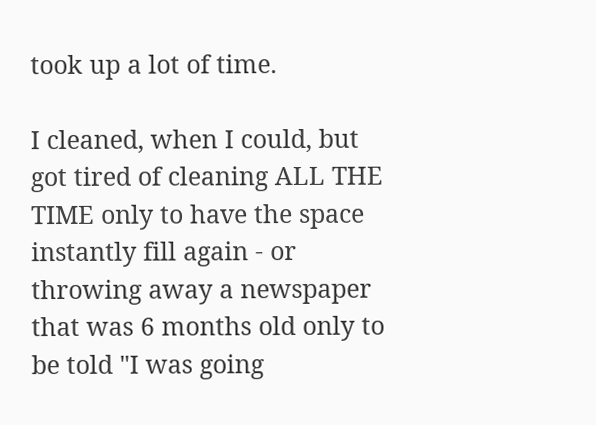took up a lot of time.

I cleaned, when I could, but got tired of cleaning ALL THE TIME only to have the space instantly fill again - or throwing away a newspaper that was 6 months old only to be told "I was going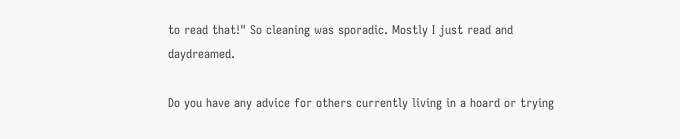to read that!" So cleaning was sporadic. Mostly I just read and daydreamed.

Do you have any advice for others currently living in a hoard or trying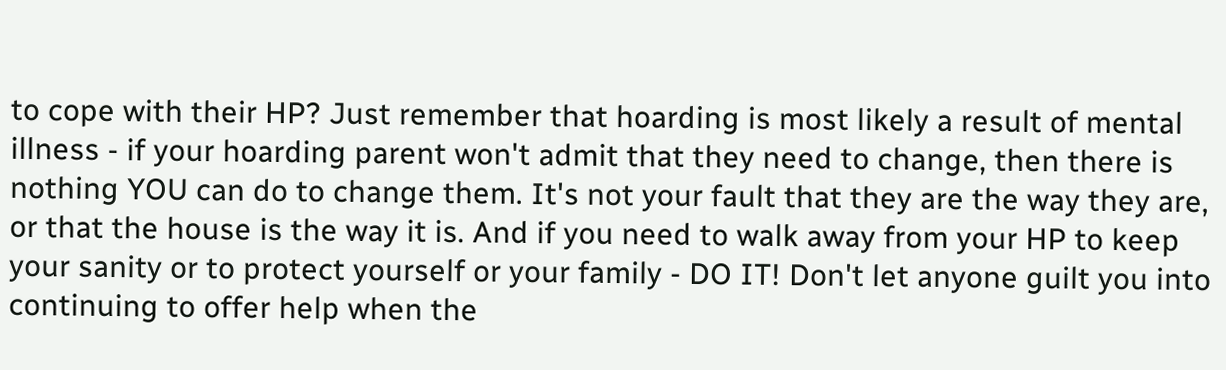to cope with their HP? Just remember that hoarding is most likely a result of mental illness - if your hoarding parent won't admit that they need to change, then there is nothing YOU can do to change them. It's not your fault that they are the way they are, or that the house is the way it is. And if you need to walk away from your HP to keep your sanity or to protect yourself or your family - DO IT! Don't let anyone guilt you into continuing to offer help when the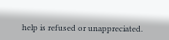help is refused or unappreciated.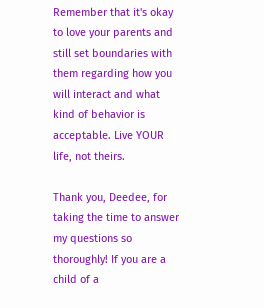Remember that it's okay to love your parents and still set boundaries with them regarding how you will interact and what kind of behavior is acceptable. Live YOUR life, not theirs.

Thank you, Deedee, for taking the time to answer my questions so thoroughly! If you are a child of a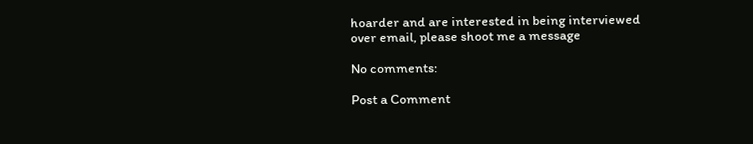hoarder and are interested in being interviewed over email, please shoot me a message

No comments:

Post a Comment